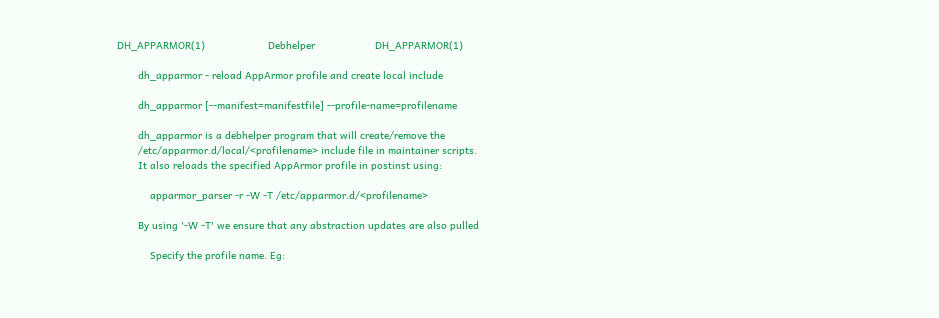DH_APPARMOR(1)                     Debhelper                    DH_APPARMOR(1)

       dh_apparmor - reload AppArmor profile and create local include

       dh_apparmor [--manifest=manifestfile] --profile-name=profilename

       dh_apparmor is a debhelper program that will create/remove the
       /etc/apparmor.d/local/<profilename> include file in maintainer scripts.
       It also reloads the specified AppArmor profile in postinst using:

           apparmor_parser -r -W -T /etc/apparmor.d/<profilename>

       By using '-W -T' we ensure that any abstraction updates are also pulled

           Specify the profile name. Eg: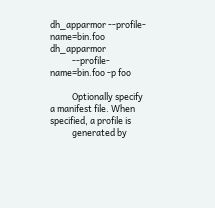dh_apparmor --profile-name=bin.foo dh_apparmor
           --profile-name=bin.foo -p foo

           Optionally specify a manifest file. When specified, a profile is
           generated by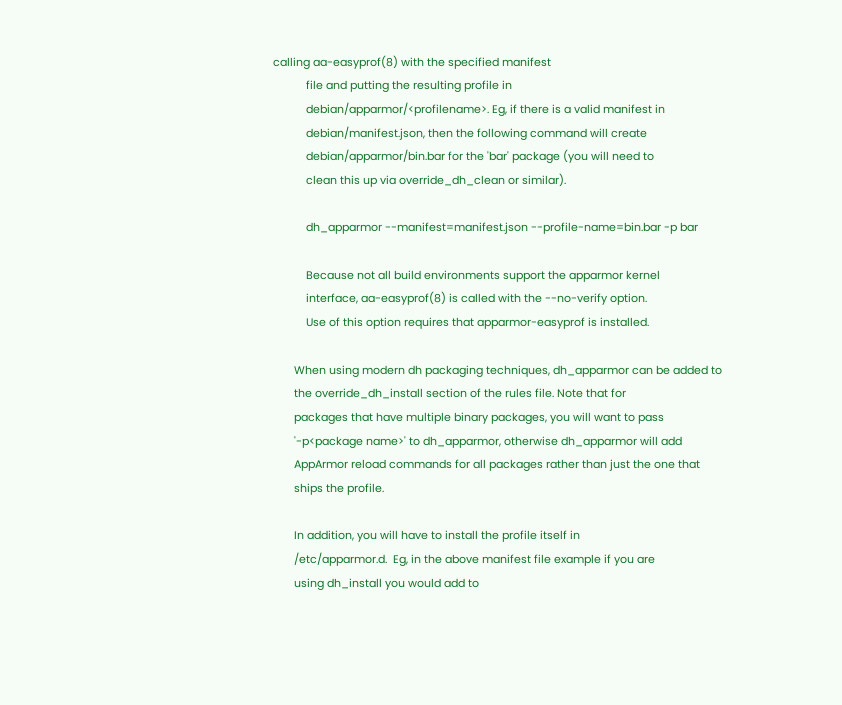calling aa-easyprof(8) with the specified manifest
           file and putting the resulting profile in
           debian/apparmor/<profilename>. Eg, if there is a valid manifest in
           debian/manifest.json, then the following command will create
           debian/apparmor/bin.bar for the 'bar' package (you will need to
           clean this up via override_dh_clean or similar).

           dh_apparmor --manifest=manifest.json --profile-name=bin.bar -p bar

           Because not all build environments support the apparmor kernel
           interface, aa-easyprof(8) is called with the --no-verify option.
           Use of this option requires that apparmor-easyprof is installed.

       When using modern dh packaging techniques, dh_apparmor can be added to
       the override_dh_install section of the rules file. Note that for
       packages that have multiple binary packages, you will want to pass
       '-p<package name>' to dh_apparmor, otherwise dh_apparmor will add
       AppArmor reload commands for all packages rather than just the one that
       ships the profile.

       In addition, you will have to install the profile itself in
       /etc/apparmor.d.  Eg, in the above manifest file example if you are
       using dh_install you would add to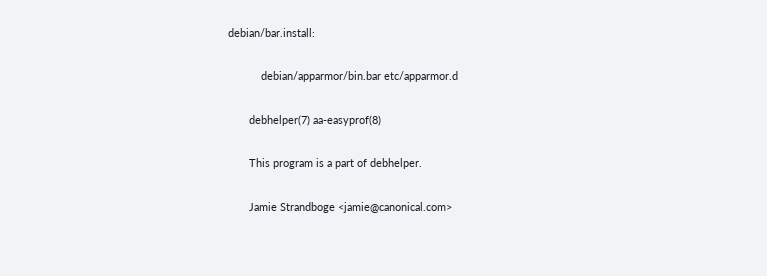debian/bar.install:

           debian/apparmor/bin.bar etc/apparmor.d

       debhelper(7) aa-easyprof(8)

       This program is a part of debhelper.

       Jamie Strandboge <jamie@canonical.com>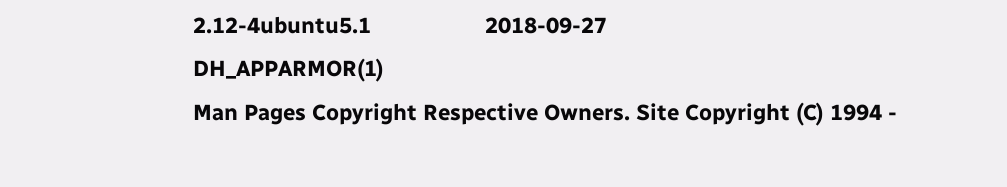2.12-4ubuntu5.1                   2018-09-27                    DH_APPARMOR(1)
Man Pages Copyright Respective Owners. Site Copyright (C) 1994 -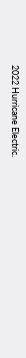2022 Hurricane Electric.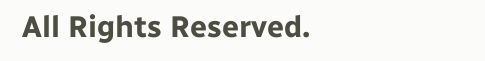All Rights Reserved.